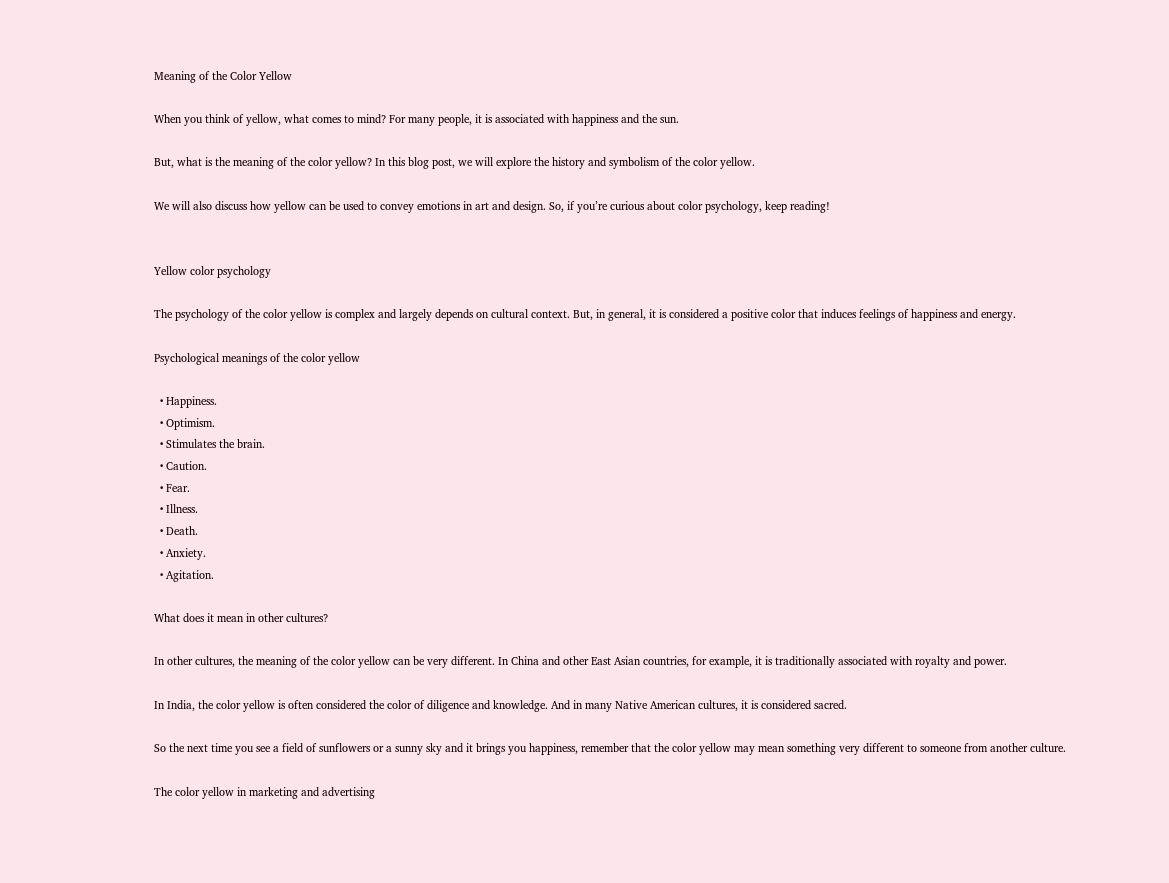Meaning of the Color Yellow

When you think of yellow, what comes to mind? For many people, it is associated with happiness and the sun.

But, what is the meaning of the color yellow? In this blog post, we will explore the history and symbolism of the color yellow.

We will also discuss how yellow can be used to convey emotions in art and design. So, if you’re curious about color psychology, keep reading!


Yellow color psychology

The psychology of the color yellow is complex and largely depends on cultural context. But, in general, it is considered a positive color that induces feelings of happiness and energy.

Psychological meanings of the color yellow

  • Happiness.
  • Optimism.
  • Stimulates the brain.
  • Caution.
  • Fear.
  • Illness.
  • Death.
  • Anxiety.
  • Agitation.

What does it mean in other cultures?

In other cultures, the meaning of the color yellow can be very different. In China and other East Asian countries, for example, it is traditionally associated with royalty and power.

In India, the color yellow is often considered the color of diligence and knowledge. And in many Native American cultures, it is considered sacred.

So the next time you see a field of sunflowers or a sunny sky and it brings you happiness, remember that the color yellow may mean something very different to someone from another culture.

The color yellow in marketing and advertising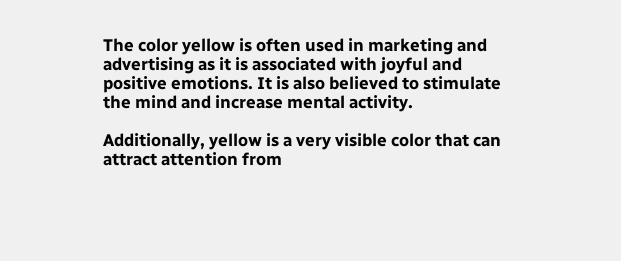The color yellow is often used in marketing and advertising as it is associated with joyful and positive emotions. It is also believed to stimulate the mind and increase mental activity.

Additionally, yellow is a very visible color that can attract attention from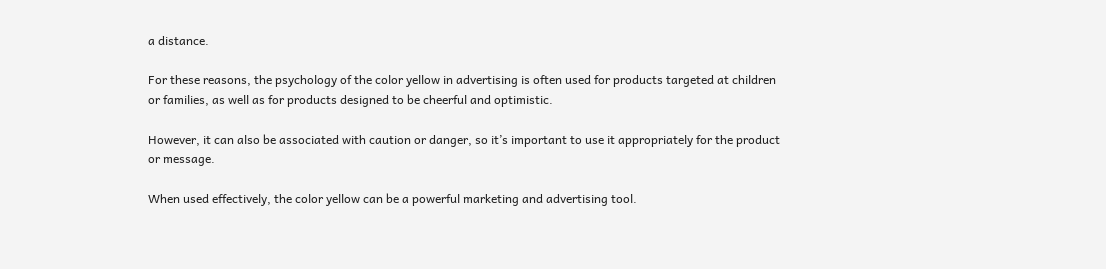a distance.

For these reasons, the psychology of the color yellow in advertising is often used for products targeted at children or families, as well as for products designed to be cheerful and optimistic.

However, it can also be associated with caution or danger, so it’s important to use it appropriately for the product or message.

When used effectively, the color yellow can be a powerful marketing and advertising tool.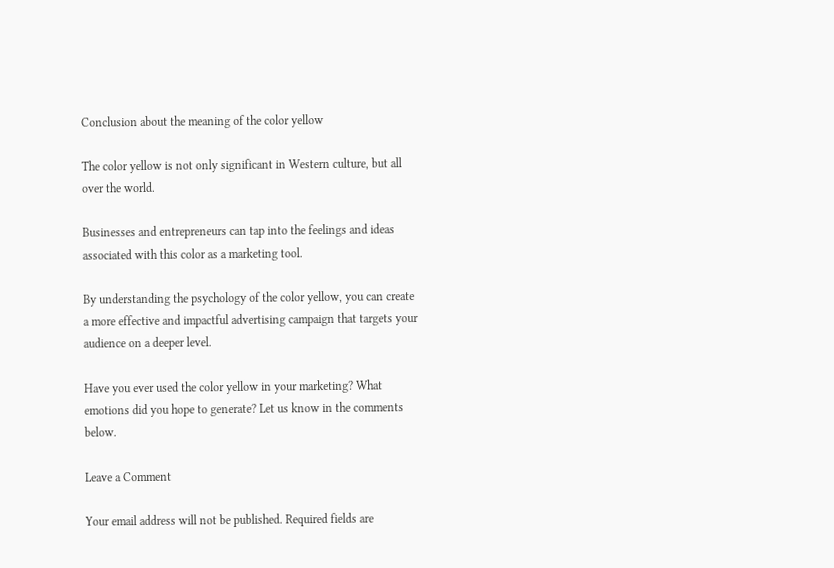Conclusion about the meaning of the color yellow

The color yellow is not only significant in Western culture, but all over the world.

Businesses and entrepreneurs can tap into the feelings and ideas associated with this color as a marketing tool.

By understanding the psychology of the color yellow, you can create a more effective and impactful advertising campaign that targets your audience on a deeper level.

Have you ever used the color yellow in your marketing? What emotions did you hope to generate? Let us know in the comments below.

Leave a Comment

Your email address will not be published. Required fields are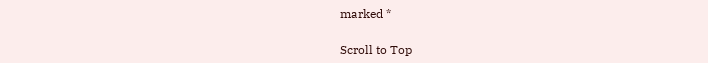marked *

Scroll to Top